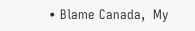• Blame Canada,  My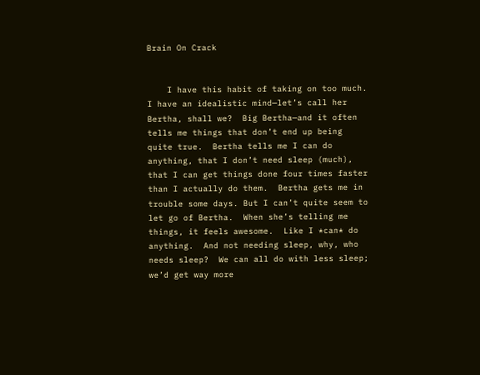Brain On Crack


    I have this habit of taking on too much.  I have an idealistic mind—let’s call her Bertha, shall we?  Big Bertha—and it often tells me things that don’t end up being quite true.  Bertha tells me I can do anything, that I don’t need sleep (much), that I can get things done four times faster than I actually do them.  Bertha gets me in trouble some days. But I can’t quite seem to let go of Bertha.  When she’s telling me things, it feels awesome.  Like I *can* do anything.  And not needing sleep, why, who needs sleep?  We can all do with less sleep; we’d get way more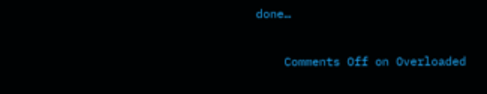done…

    Comments Off on Overloaded